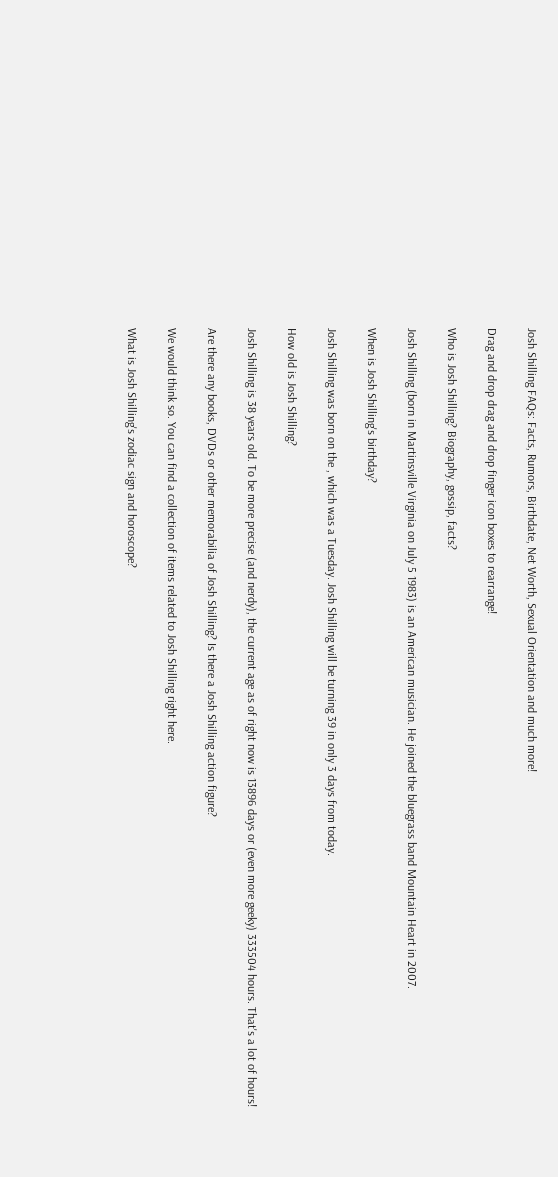Josh Shilling FAQs: Facts, Rumors, Birthdate, Net Worth, Sexual Orientation and much more!

Drag and drop drag and drop finger icon boxes to rearrange!

Who is Josh Shilling? Biography, gossip, facts?

Josh Shilling (born in Martinsville Virginia on July 5 1983) is an American musician. He joined the bluegrass band Mountain Heart in 2007.

When is Josh Shilling's birthday?

Josh Shilling was born on the , which was a Tuesday. Josh Shilling will be turning 39 in only 3 days from today.

How old is Josh Shilling?

Josh Shilling is 38 years old. To be more precise (and nerdy), the current age as of right now is 13896 days or (even more geeky) 333504 hours. That's a lot of hours!

Are there any books, DVDs or other memorabilia of Josh Shilling? Is there a Josh Shilling action figure?

We would think so. You can find a collection of items related to Josh Shilling right here.

What is Josh Shilling's zodiac sign and horoscope?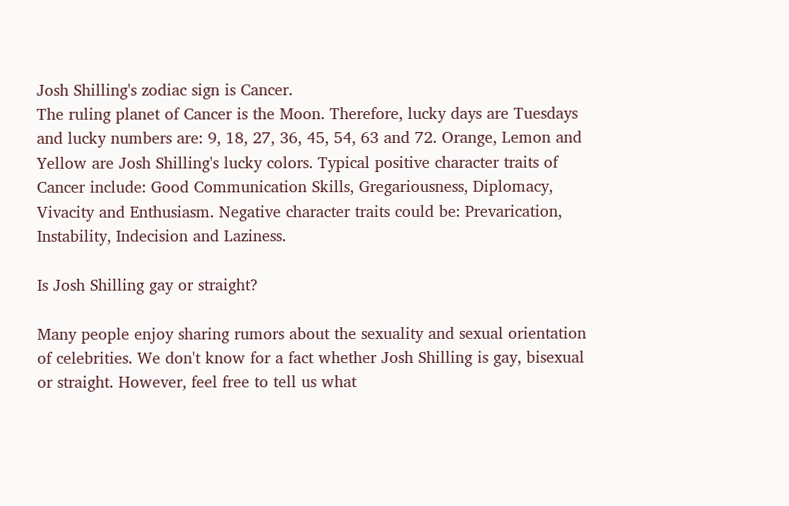Josh Shilling's zodiac sign is Cancer.
The ruling planet of Cancer is the Moon. Therefore, lucky days are Tuesdays and lucky numbers are: 9, 18, 27, 36, 45, 54, 63 and 72. Orange, Lemon and Yellow are Josh Shilling's lucky colors. Typical positive character traits of Cancer include: Good Communication Skills, Gregariousness, Diplomacy, Vivacity and Enthusiasm. Negative character traits could be: Prevarication, Instability, Indecision and Laziness.

Is Josh Shilling gay or straight?

Many people enjoy sharing rumors about the sexuality and sexual orientation of celebrities. We don't know for a fact whether Josh Shilling is gay, bisexual or straight. However, feel free to tell us what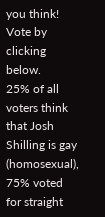you think! Vote by clicking below.
25% of all voters think that Josh Shilling is gay (homosexual), 75% voted for straight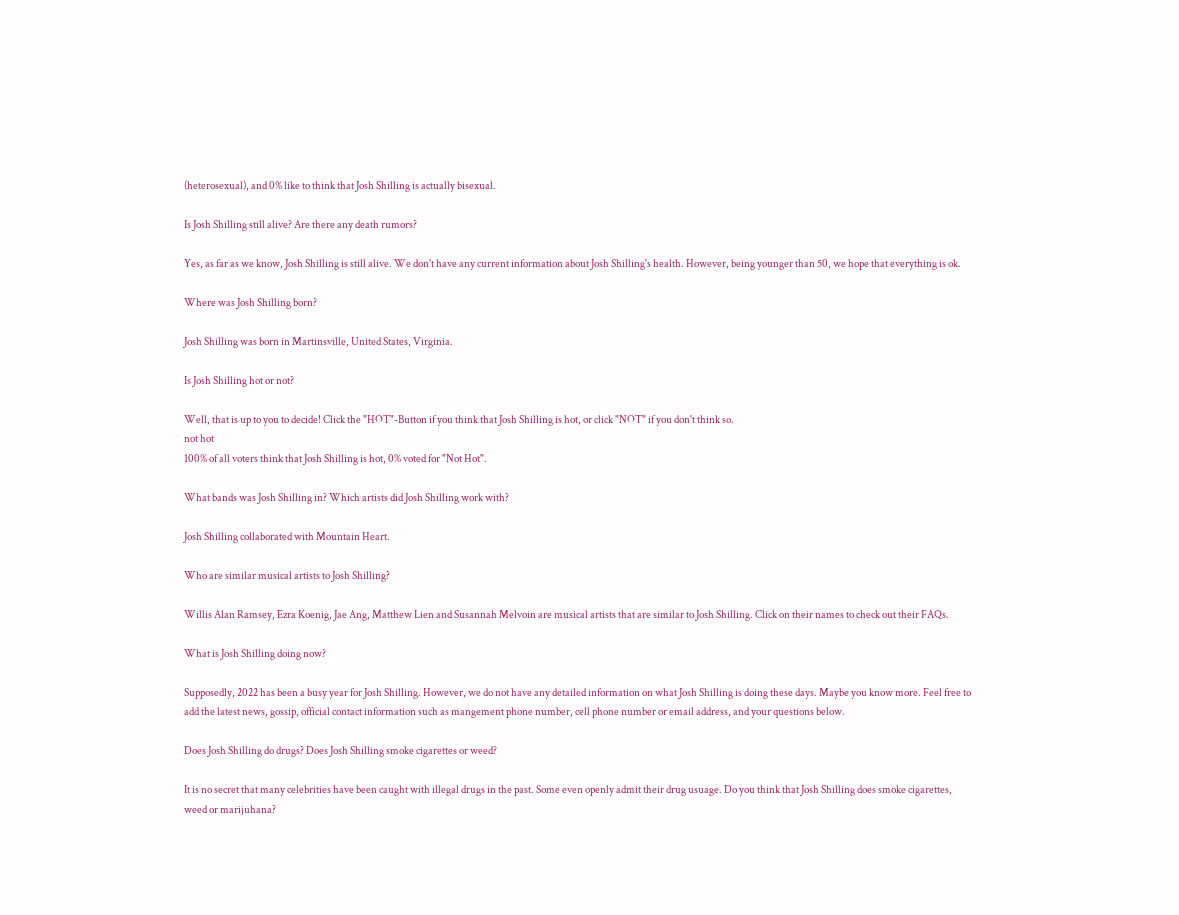(heterosexual), and 0% like to think that Josh Shilling is actually bisexual.

Is Josh Shilling still alive? Are there any death rumors?

Yes, as far as we know, Josh Shilling is still alive. We don't have any current information about Josh Shilling's health. However, being younger than 50, we hope that everything is ok.

Where was Josh Shilling born?

Josh Shilling was born in Martinsville, United States, Virginia.

Is Josh Shilling hot or not?

Well, that is up to you to decide! Click the "HOT"-Button if you think that Josh Shilling is hot, or click "NOT" if you don't think so.
not hot
100% of all voters think that Josh Shilling is hot, 0% voted for "Not Hot".

What bands was Josh Shilling in? Which artists did Josh Shilling work with?

Josh Shilling collaborated with Mountain Heart.

Who are similar musical artists to Josh Shilling?

Willis Alan Ramsey, Ezra Koenig, Jae Ang, Matthew Lien and Susannah Melvoin are musical artists that are similar to Josh Shilling. Click on their names to check out their FAQs.

What is Josh Shilling doing now?

Supposedly, 2022 has been a busy year for Josh Shilling. However, we do not have any detailed information on what Josh Shilling is doing these days. Maybe you know more. Feel free to add the latest news, gossip, official contact information such as mangement phone number, cell phone number or email address, and your questions below.

Does Josh Shilling do drugs? Does Josh Shilling smoke cigarettes or weed?

It is no secret that many celebrities have been caught with illegal drugs in the past. Some even openly admit their drug usuage. Do you think that Josh Shilling does smoke cigarettes, weed or marijuhana?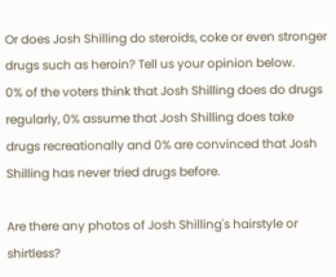Or does Josh Shilling do steroids, coke or even stronger drugs such as heroin? Tell us your opinion below.
0% of the voters think that Josh Shilling does do drugs regularly, 0% assume that Josh Shilling does take drugs recreationally and 0% are convinced that Josh Shilling has never tried drugs before.

Are there any photos of Josh Shilling's hairstyle or shirtless?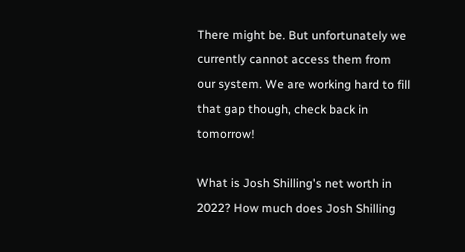There might be. But unfortunately we currently cannot access them from our system. We are working hard to fill that gap though, check back in tomorrow!

What is Josh Shilling's net worth in 2022? How much does Josh Shilling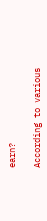earn?

According to various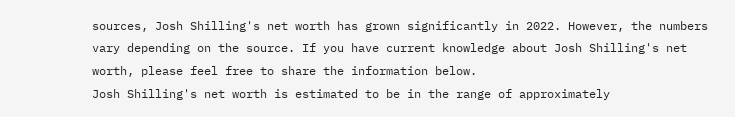sources, Josh Shilling's net worth has grown significantly in 2022. However, the numbers vary depending on the source. If you have current knowledge about Josh Shilling's net worth, please feel free to share the information below.
Josh Shilling's net worth is estimated to be in the range of approximately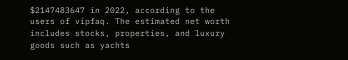$2147483647 in 2022, according to the users of vipfaq. The estimated net worth includes stocks, properties, and luxury goods such as yachts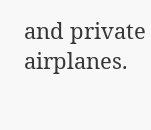and private airplanes.